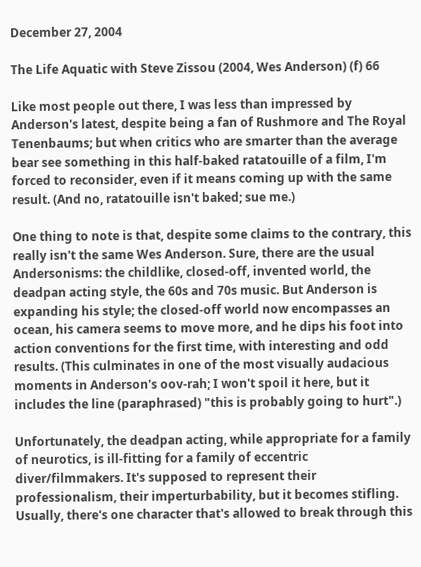December 27, 2004

The Life Aquatic with Steve Zissou (2004, Wes Anderson) (f) 66

Like most people out there, I was less than impressed by Anderson's latest, despite being a fan of Rushmore and The Royal Tenenbaums; but when critics who are smarter than the average bear see something in this half-baked ratatouille of a film, I'm forced to reconsider, even if it means coming up with the same result. (And no, ratatouille isn't baked; sue me.)

One thing to note is that, despite some claims to the contrary, this really isn't the same Wes Anderson. Sure, there are the usual Andersonisms: the childlike, closed-off, invented world, the deadpan acting style, the 60s and 70s music. But Anderson is expanding his style; the closed-off world now encompasses an ocean, his camera seems to move more, and he dips his foot into action conventions for the first time, with interesting and odd results. (This culminates in one of the most visually audacious moments in Anderson's oov-rah; I won't spoil it here, but it includes the line (paraphrased) "this is probably going to hurt".)

Unfortunately, the deadpan acting, while appropriate for a family of neurotics, is ill-fitting for a family of eccentric diver/filmmakers. It's supposed to represent their professionalism, their imperturbability, but it becomes stifling. Usually, there's one character that's allowed to break through this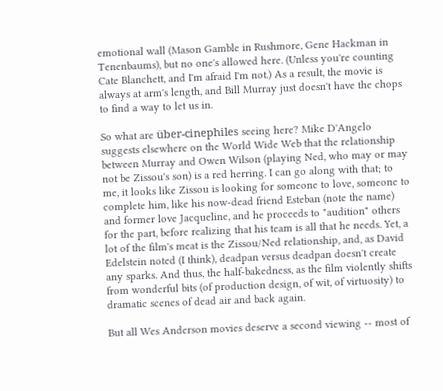emotional wall (Mason Gamble in Rushmore, Gene Hackman in Tenenbaums), but no one's allowed here. (Unless you're counting Cate Blanchett, and I'm afraid I'm not.) As a result, the movie is always at arm's length, and Bill Murray just doesn't have the chops to find a way to let us in.

So what are über-cinephiles seeing here? Mike D'Angelo suggests elsewhere on the World Wide Web that the relationship between Murray and Owen Wilson (playing Ned, who may or may not be Zissou's son) is a red herring. I can go along with that; to me, it looks like Zissou is looking for someone to love, someone to complete him, like his now-dead friend Esteban (note the name) and former love Jacqueline, and he proceeds to "audition" others for the part, before realizing that his team is all that he needs. Yet, a lot of the film's meat is the Zissou/Ned relationship, and, as David Edelstein noted (I think), deadpan versus deadpan doesn't create any sparks. And thus, the half-bakedness, as the film violently shifts from wonderful bits (of production design, of wit, of virtuosity) to dramatic scenes of dead air and back again.

But all Wes Anderson movies deserve a second viewing -- most of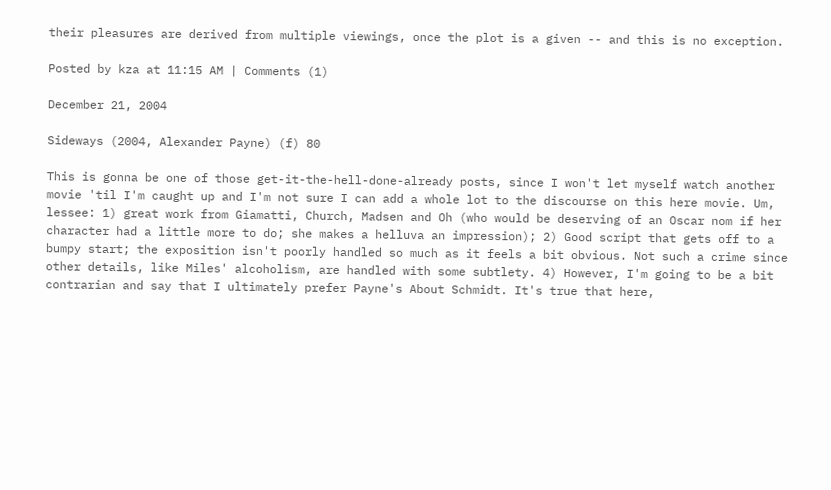their pleasures are derived from multiple viewings, once the plot is a given -- and this is no exception.

Posted by kza at 11:15 AM | Comments (1)

December 21, 2004

Sideways (2004, Alexander Payne) (f) 80

This is gonna be one of those get-it-the-hell-done-already posts, since I won't let myself watch another movie 'til I'm caught up and I'm not sure I can add a whole lot to the discourse on this here movie. Um, lessee: 1) great work from Giamatti, Church, Madsen and Oh (who would be deserving of an Oscar nom if her character had a little more to do; she makes a helluva an impression); 2) Good script that gets off to a bumpy start; the exposition isn't poorly handled so much as it feels a bit obvious. Not such a crime since other details, like Miles' alcoholism, are handled with some subtlety. 4) However, I'm going to be a bit contrarian and say that I ultimately prefer Payne's About Schmidt. It's true that here,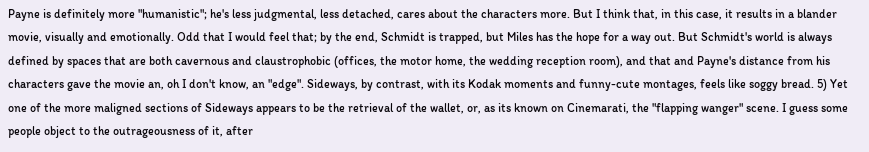Payne is definitely more "humanistic"; he's less judgmental, less detached, cares about the characters more. But I think that, in this case, it results in a blander movie, visually and emotionally. Odd that I would feel that; by the end, Schmidt is trapped, but Miles has the hope for a way out. But Schmidt's world is always defined by spaces that are both cavernous and claustrophobic (offices, the motor home, the wedding reception room), and that and Payne's distance from his characters gave the movie an, oh I don't know, an "edge". Sideways, by contrast, with its Kodak moments and funny-cute montages, feels like soggy bread. 5) Yet one of the more maligned sections of Sideways appears to be the retrieval of the wallet, or, as its known on Cinemarati, the "flapping wanger" scene. I guess some people object to the outrageousness of it, after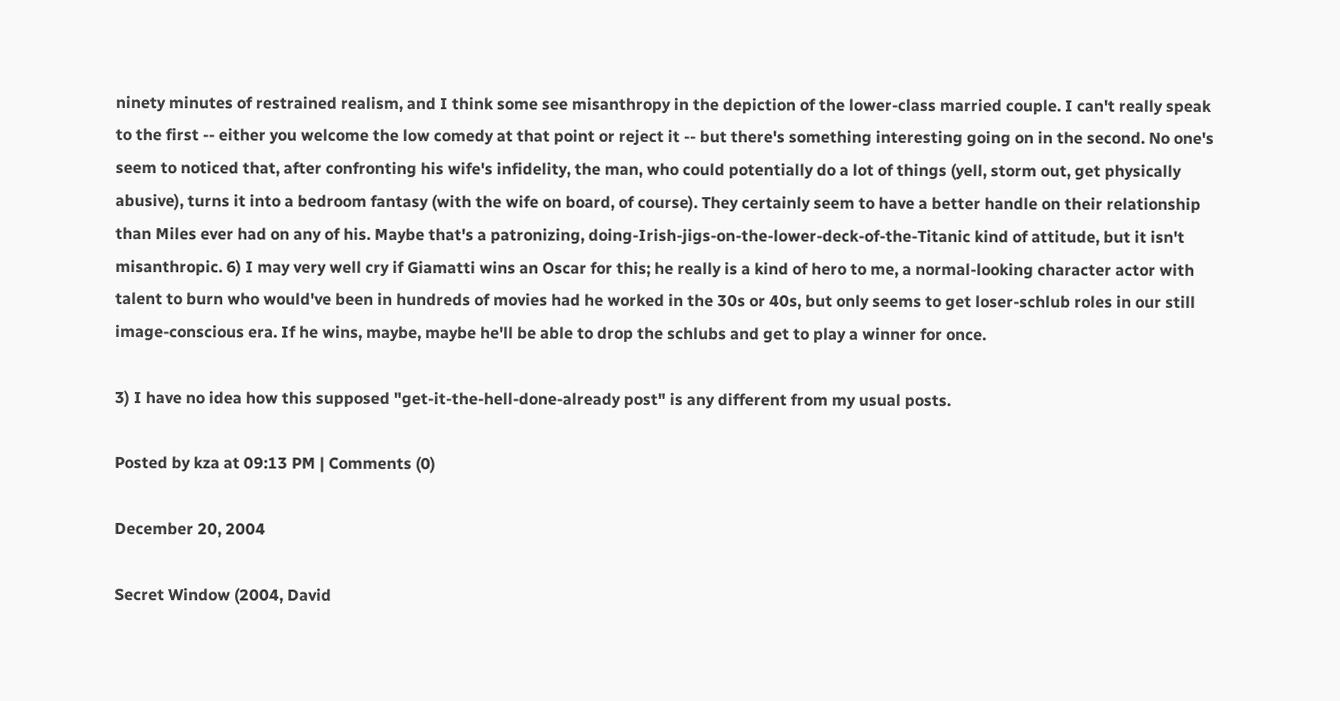ninety minutes of restrained realism, and I think some see misanthropy in the depiction of the lower-class married couple. I can't really speak to the first -- either you welcome the low comedy at that point or reject it -- but there's something interesting going on in the second. No one's seem to noticed that, after confronting his wife's infidelity, the man, who could potentially do a lot of things (yell, storm out, get physically abusive), turns it into a bedroom fantasy (with the wife on board, of course). They certainly seem to have a better handle on their relationship than Miles ever had on any of his. Maybe that's a patronizing, doing-Irish-jigs-on-the-lower-deck-of-the-Titanic kind of attitude, but it isn't misanthropic. 6) I may very well cry if Giamatti wins an Oscar for this; he really is a kind of hero to me, a normal-looking character actor with talent to burn who would've been in hundreds of movies had he worked in the 30s or 40s, but only seems to get loser-schlub roles in our still image-conscious era. If he wins, maybe, maybe he'll be able to drop the schlubs and get to play a winner for once.

3) I have no idea how this supposed "get-it-the-hell-done-already post" is any different from my usual posts.

Posted by kza at 09:13 PM | Comments (0)

December 20, 2004

Secret Window (2004, David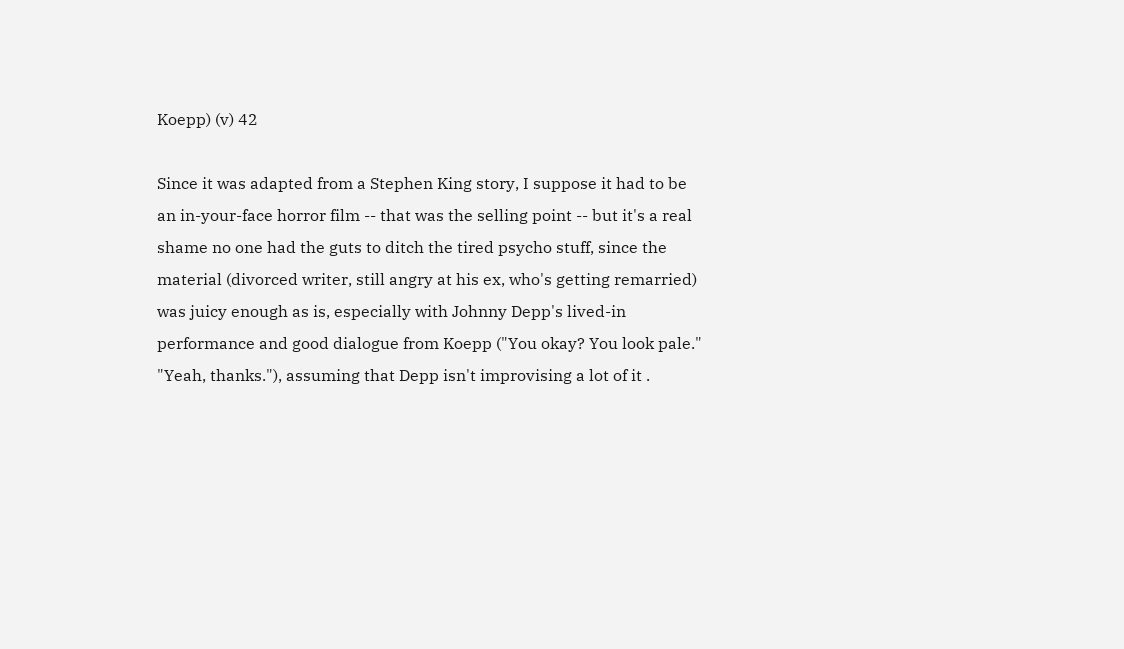Koepp) (v) 42

Since it was adapted from a Stephen King story, I suppose it had to be an in-your-face horror film -- that was the selling point -- but it's a real shame no one had the guts to ditch the tired psycho stuff, since the material (divorced writer, still angry at his ex, who's getting remarried) was juicy enough as is, especially with Johnny Depp's lived-in performance and good dialogue from Koepp ("You okay? You look pale." "Yeah, thanks."), assuming that Depp isn't improvising a lot of it .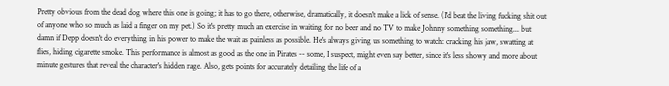Pretty obvious from the dead dog where this one is going; it has to go there, otherwise, dramatically, it doesn't make a lick of sense. (I'd beat the living fucking shit out of anyone who so much as laid a finger on my pet.) So it's pretty much an exercise in waiting for no beer and no TV to make Johnny something something... but damn if Depp doesn't do everything in his power to make the wait as painless as possible. He's always giving us something to watch: cracking his jaw, swatting at flies, hiding cigarette smoke. This performance is almost as good as the one in Pirates -- some, I suspect, might even say better, since it's less showy and more about minute gestures that reveal the character's hidden rage. Also, gets points for accurately detailing the life of a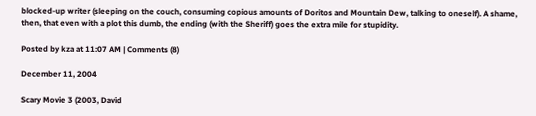blocked-up writer (sleeping on the couch, consuming copious amounts of Doritos and Mountain Dew, talking to oneself). A shame, then, that even with a plot this dumb, the ending (with the Sheriff) goes the extra mile for stupidity.

Posted by kza at 11:07 AM | Comments (8)

December 11, 2004

Scary Movie 3 (2003, David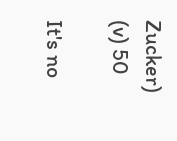Zucker) (v) 50

It's no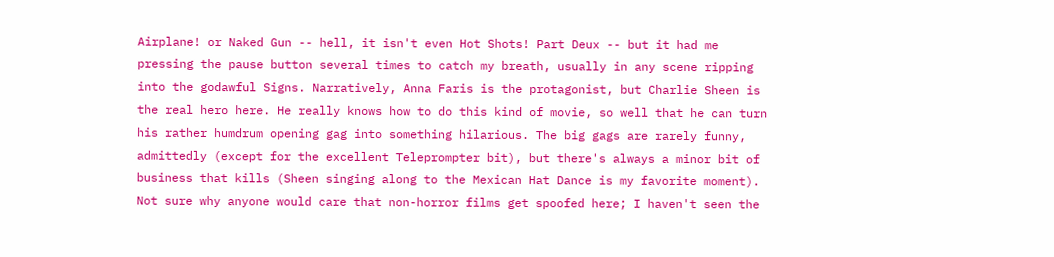Airplane! or Naked Gun -- hell, it isn't even Hot Shots! Part Deux -- but it had me pressing the pause button several times to catch my breath, usually in any scene ripping into the godawful Signs. Narratively, Anna Faris is the protagonist, but Charlie Sheen is the real hero here. He really knows how to do this kind of movie, so well that he can turn his rather humdrum opening gag into something hilarious. The big gags are rarely funny, admittedly (except for the excellent Teleprompter bit), but there's always a minor bit of business that kills (Sheen singing along to the Mexican Hat Dance is my favorite moment). Not sure why anyone would care that non-horror films get spoofed here; I haven't seen the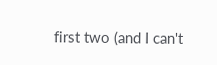first two (and I can't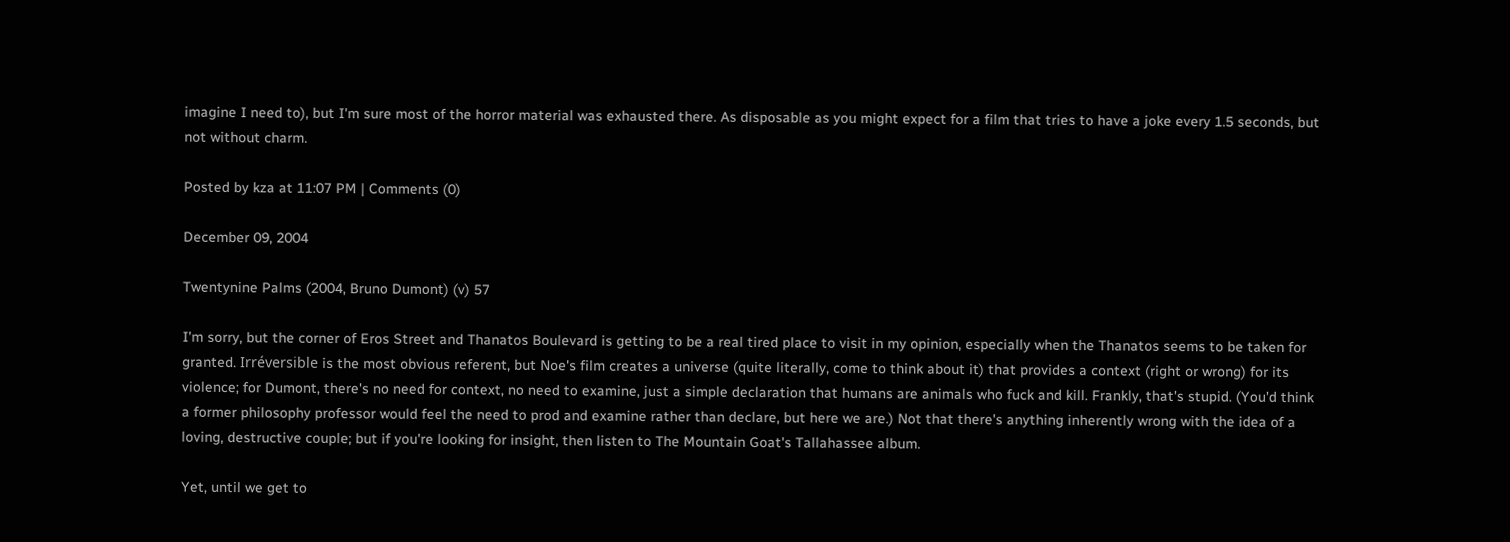imagine I need to), but I'm sure most of the horror material was exhausted there. As disposable as you might expect for a film that tries to have a joke every 1.5 seconds, but not without charm.

Posted by kza at 11:07 PM | Comments (0)

December 09, 2004

Twentynine Palms (2004, Bruno Dumont) (v) 57

I'm sorry, but the corner of Eros Street and Thanatos Boulevard is getting to be a real tired place to visit in my opinion, especially when the Thanatos seems to be taken for granted. Irréversible is the most obvious referent, but Noe's film creates a universe (quite literally, come to think about it) that provides a context (right or wrong) for its violence; for Dumont, there's no need for context, no need to examine, just a simple declaration that humans are animals who fuck and kill. Frankly, that's stupid. (You'd think a former philosophy professor would feel the need to prod and examine rather than declare, but here we are.) Not that there's anything inherently wrong with the idea of a loving, destructive couple; but if you're looking for insight, then listen to The Mountain Goat's Tallahassee album.

Yet, until we get to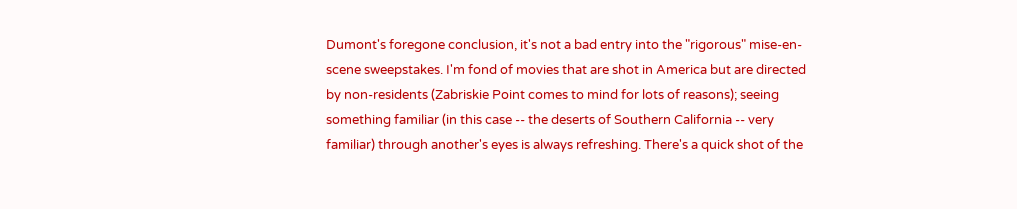Dumont's foregone conclusion, it's not a bad entry into the "rigorous" mise-en-scene sweepstakes. I'm fond of movies that are shot in America but are directed by non-residents (Zabriskie Point comes to mind for lots of reasons); seeing something familiar (in this case -- the deserts of Southern California -- very familiar) through another's eyes is always refreshing. There's a quick shot of the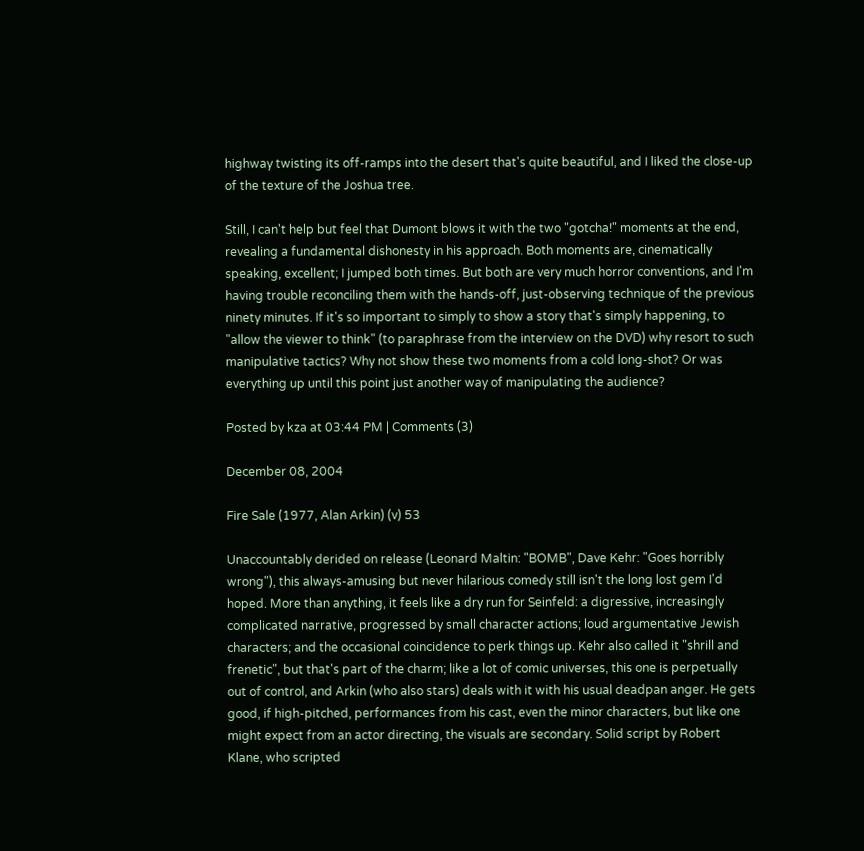highway twisting its off-ramps into the desert that's quite beautiful, and I liked the close-up of the texture of the Joshua tree.

Still, I can't help but feel that Dumont blows it with the two "gotcha!" moments at the end, revealing a fundamental dishonesty in his approach. Both moments are, cinematically speaking, excellent; I jumped both times. But both are very much horror conventions, and I'm having trouble reconciling them with the hands-off, just-observing technique of the previous ninety minutes. If it's so important to simply to show a story that's simply happening, to "allow the viewer to think" (to paraphrase from the interview on the DVD) why resort to such manipulative tactics? Why not show these two moments from a cold long-shot? Or was everything up until this point just another way of manipulating the audience?

Posted by kza at 03:44 PM | Comments (3)

December 08, 2004

Fire Sale (1977, Alan Arkin) (v) 53

Unaccountably derided on release (Leonard Maltin: "BOMB", Dave Kehr: "Goes horribly wrong"), this always-amusing but never hilarious comedy still isn't the long lost gem I'd hoped. More than anything, it feels like a dry run for Seinfeld: a digressive, increasingly complicated narrative, progressed by small character actions; loud argumentative Jewish characters; and the occasional coincidence to perk things up. Kehr also called it "shrill and frenetic", but that's part of the charm; like a lot of comic universes, this one is perpetually out of control, and Arkin (who also stars) deals with it with his usual deadpan anger. He gets good, if high-pitched, performances from his cast, even the minor characters, but like one might expect from an actor directing, the visuals are secondary. Solid script by Robert Klane, who scripted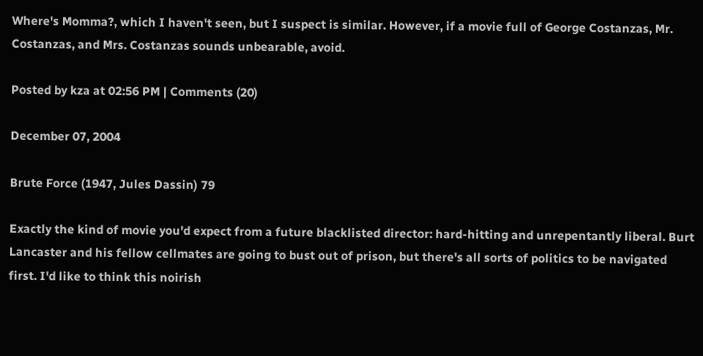Where's Momma?, which I haven't seen, but I suspect is similar. However, if a movie full of George Costanzas, Mr. Costanzas, and Mrs. Costanzas sounds unbearable, avoid.

Posted by kza at 02:56 PM | Comments (20)

December 07, 2004

Brute Force (1947, Jules Dassin) 79

Exactly the kind of movie you'd expect from a future blacklisted director: hard-hitting and unrepentantly liberal. Burt Lancaster and his fellow cellmates are going to bust out of prison, but there's all sorts of politics to be navigated first. I'd like to think this noirish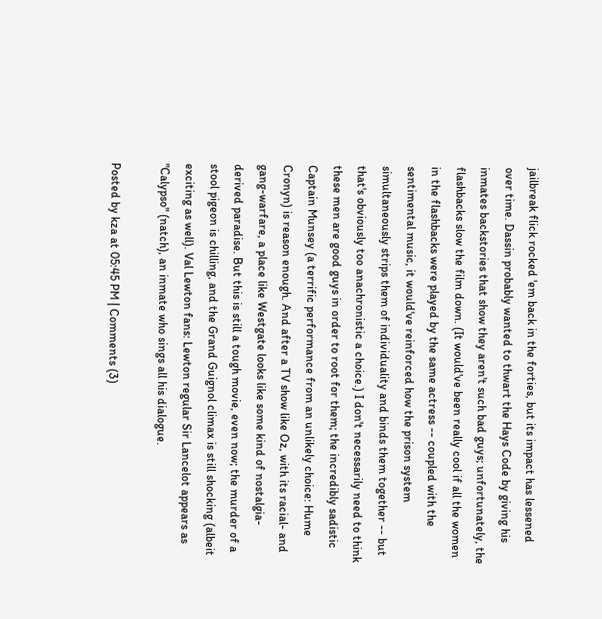jailbreak flick rocked 'em back in the forties, but its impact has lessened over time. Dassin probably wanted to thwart the Hays Code by giving his inmates backstories that show they aren't such bad guys; unfortunately, the flashbacks slow the film down. (It would've been really cool if all the women in the flashbacks were played by the same actress -- coupled with the sentimental music, it would've reinforced how the prison system simultaneously strips them of individuality and binds them together -- but that's obviously too anachronistic a choice.) I don't necessarily need to think these men are good guys in order to root for them; the incredibly sadistic Captain Munsey (a terrific performance from an unlikely choice: Hume Cronyn) is reason enough. And after a TV show like Oz, with its racial- and gang-warfare, a place like Westgate looks like some kind of nostalgia-derived paradise. But this is still a tough movie, even now; the murder of a stool pigeon is chilling, and the Grand Guignol climax is still shocking (albeit exciting as well). Val Lewton fans: Lewton regular Sir Lancelot appears as "Calypso" (natch), an inmate who sings all his dialogue.

Posted by kza at 05:45 PM | Comments (3)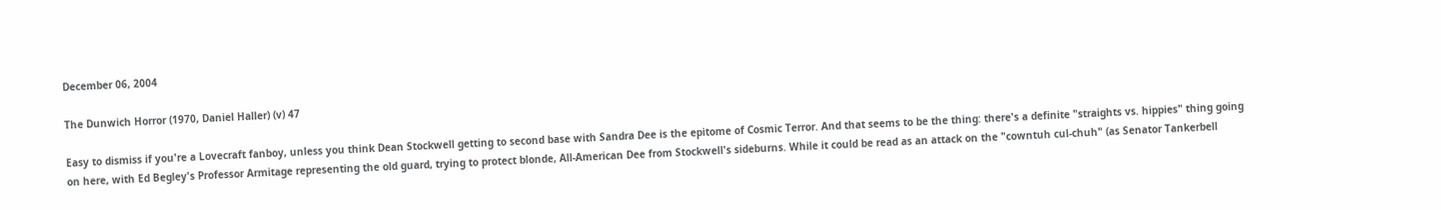December 06, 2004

The Dunwich Horror (1970, Daniel Haller) (v) 47

Easy to dismiss if you're a Lovecraft fanboy, unless you think Dean Stockwell getting to second base with Sandra Dee is the epitome of Cosmic Terror. And that seems to be the thing: there's a definite "straights vs. hippies" thing going on here, with Ed Begley's Professor Armitage representing the old guard, trying to protect blonde, All-American Dee from Stockwell's sideburns. While it could be read as an attack on the "cowntuh cul-chuh" (as Senator Tankerbell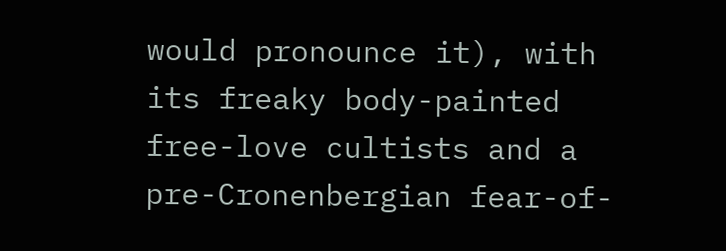would pronounce it), with its freaky body-painted free-love cultists and a pre-Cronenbergian fear-of-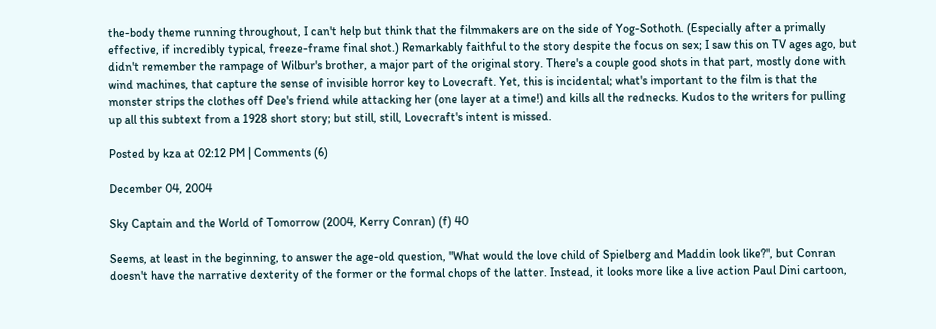the-body theme running throughout, I can't help but think that the filmmakers are on the side of Yog-Sothoth. (Especially after a primally effective, if incredibly typical, freeze-frame final shot.) Remarkably faithful to the story despite the focus on sex; I saw this on TV ages ago, but didn't remember the rampage of Wilbur's brother, a major part of the original story. There's a couple good shots in that part, mostly done with wind machines, that capture the sense of invisible horror key to Lovecraft. Yet, this is incidental; what's important to the film is that the monster strips the clothes off Dee's friend while attacking her (one layer at a time!) and kills all the rednecks. Kudos to the writers for pulling up all this subtext from a 1928 short story; but still, still, Lovecraft's intent is missed.

Posted by kza at 02:12 PM | Comments (6)

December 04, 2004

Sky Captain and the World of Tomorrow (2004, Kerry Conran) (f) 40

Seems, at least in the beginning, to answer the age-old question, "What would the love child of Spielberg and Maddin look like?", but Conran doesn't have the narrative dexterity of the former or the formal chops of the latter. Instead, it looks more like a live action Paul Dini cartoon,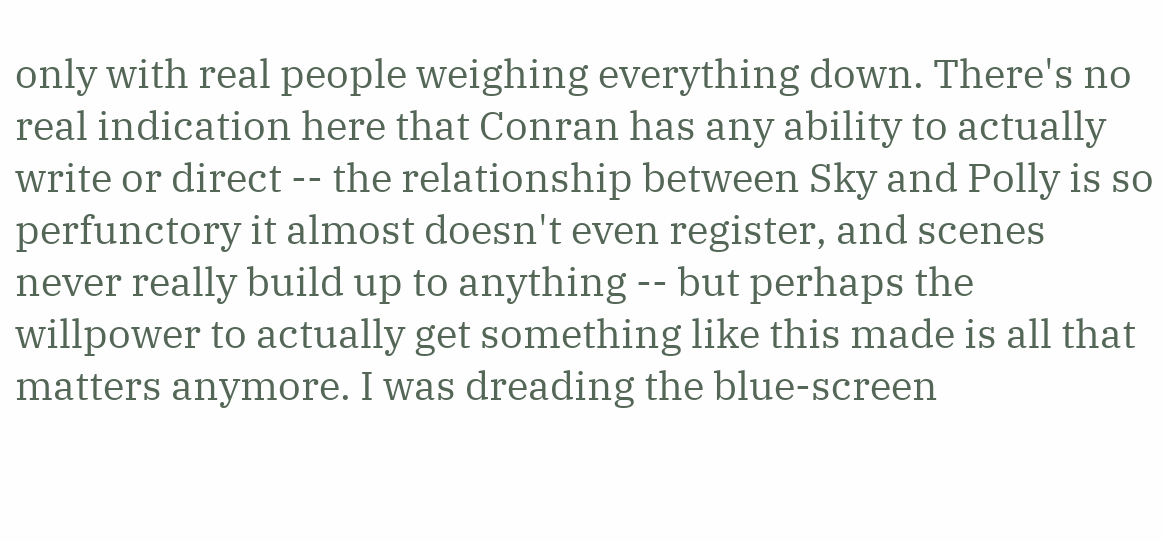only with real people weighing everything down. There's no real indication here that Conran has any ability to actually write or direct -- the relationship between Sky and Polly is so perfunctory it almost doesn't even register, and scenes never really build up to anything -- but perhaps the willpower to actually get something like this made is all that matters anymore. I was dreading the blue-screen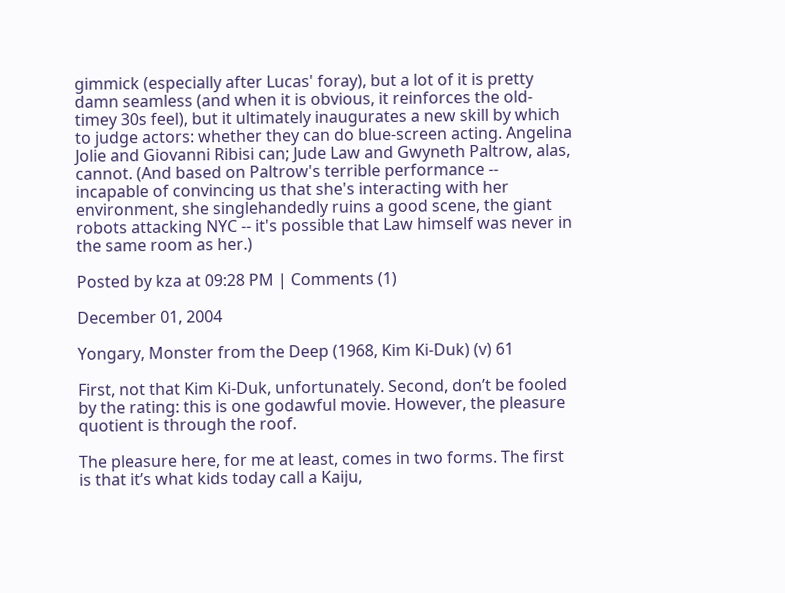gimmick (especially after Lucas' foray), but a lot of it is pretty damn seamless (and when it is obvious, it reinforces the old-timey 30s feel), but it ultimately inaugurates a new skill by which to judge actors: whether they can do blue-screen acting. Angelina Jolie and Giovanni Ribisi can; Jude Law and Gwyneth Paltrow, alas, cannot. (And based on Paltrow's terrible performance -- incapable of convincing us that she's interacting with her environment, she singlehandedly ruins a good scene, the giant robots attacking NYC -- it's possible that Law himself was never in the same room as her.)

Posted by kza at 09:28 PM | Comments (1)

December 01, 2004

Yongary, Monster from the Deep (1968, Kim Ki-Duk) (v) 61

First, not that Kim Ki-Duk, unfortunately. Second, don’t be fooled by the rating: this is one godawful movie. However, the pleasure quotient is through the roof.

The pleasure here, for me at least, comes in two forms. The first is that it’s what kids today call a Kaiju,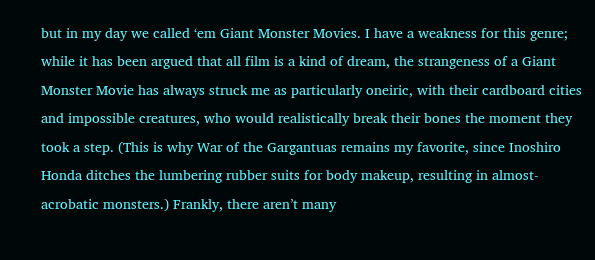but in my day we called ‘em Giant Monster Movies. I have a weakness for this genre; while it has been argued that all film is a kind of dream, the strangeness of a Giant Monster Movie has always struck me as particularly oneiric, with their cardboard cities and impossible creatures, who would realistically break their bones the moment they took a step. (This is why War of the Gargantuas remains my favorite, since Inoshiro Honda ditches the lumbering rubber suits for body makeup, resulting in almost-acrobatic monsters.) Frankly, there aren’t many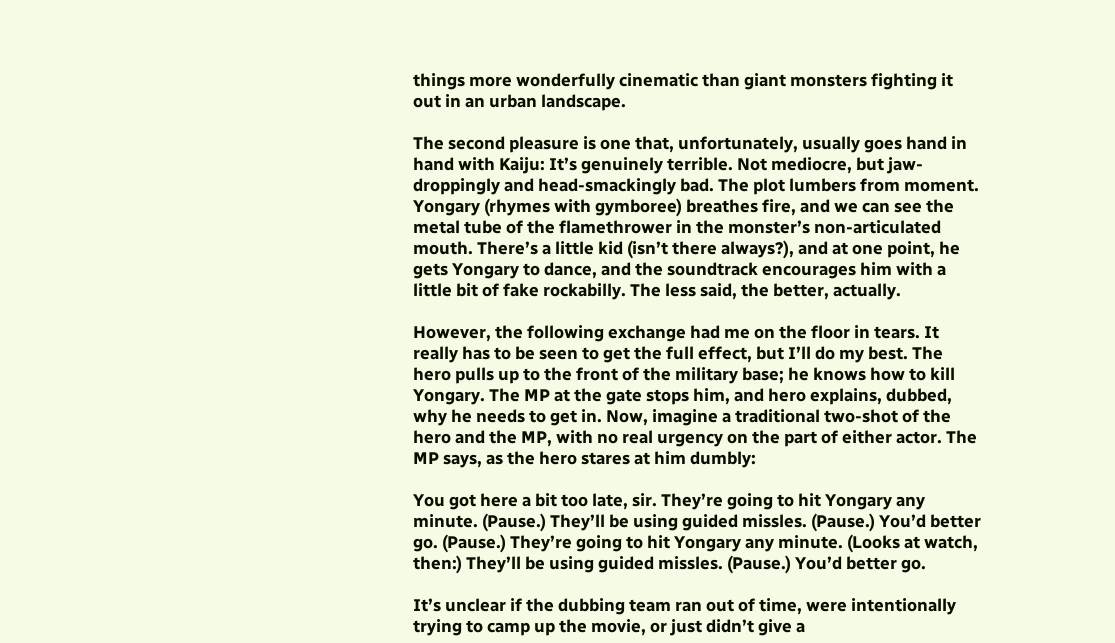things more wonderfully cinematic than giant monsters fighting it out in an urban landscape.

The second pleasure is one that, unfortunately, usually goes hand in hand with Kaiju: It’s genuinely terrible. Not mediocre, but jaw-droppingly and head-smackingly bad. The plot lumbers from moment. Yongary (rhymes with gymboree) breathes fire, and we can see the metal tube of the flamethrower in the monster’s non-articulated mouth. There’s a little kid (isn’t there always?), and at one point, he gets Yongary to dance, and the soundtrack encourages him with a little bit of fake rockabilly. The less said, the better, actually.

However, the following exchange had me on the floor in tears. It really has to be seen to get the full effect, but I’ll do my best. The hero pulls up to the front of the military base; he knows how to kill Yongary. The MP at the gate stops him, and hero explains, dubbed, why he needs to get in. Now, imagine a traditional two-shot of the hero and the MP, with no real urgency on the part of either actor. The MP says, as the hero stares at him dumbly:

You got here a bit too late, sir. They’re going to hit Yongary any minute. (Pause.) They’ll be using guided missles. (Pause.) You’d better go. (Pause.) They’re going to hit Yongary any minute. (Looks at watch, then:) They’ll be using guided missles. (Pause.) You’d better go.

It’s unclear if the dubbing team ran out of time, were intentionally trying to camp up the movie, or just didn’t give a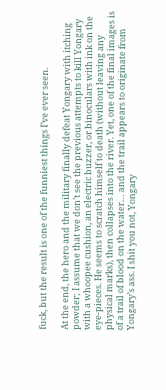fuck, but the result is one of the funniest things I’ve ever seen.

At the end, the hero and the military finally defeat Yongary with itching powder; I assume that we don’t see the previous attempts to kill Yongary with a whoopee cushion, an electric buzzer, or binoculars with ink on the eye-pieces. He seems to scratch himself to death (without leaving any physical marks), then collapses into the river. Yet, one of the final images is of a trail of blood on the water… and the trail appears to originate from Yongary’s ass. I shit you not, Yongary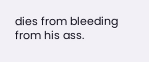dies from bleeding from his ass.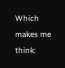Which makes me think: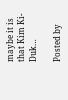maybe it is that Kim Ki-Duk…

Posted by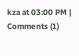kza at 03:00 PM | Comments (1)